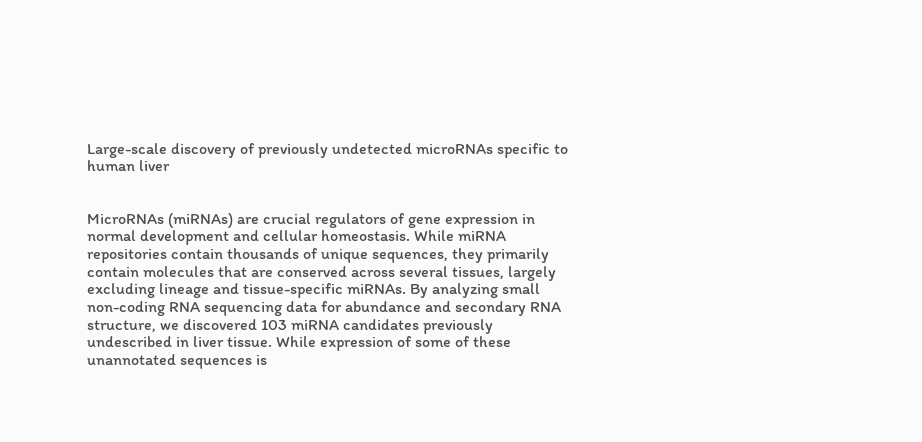Large-scale discovery of previously undetected microRNAs specific to human liver


MicroRNAs (miRNAs) are crucial regulators of gene expression in normal development and cellular homeostasis. While miRNA repositories contain thousands of unique sequences, they primarily contain molecules that are conserved across several tissues, largely excluding lineage and tissue-specific miRNAs. By analyzing small non-coding RNA sequencing data for abundance and secondary RNA structure, we discovered 103 miRNA candidates previously undescribed in liver tissue. While expression of some of these unannotated sequences is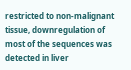restricted to non-malignant tissue, downregulation of most of the sequences was detected in liver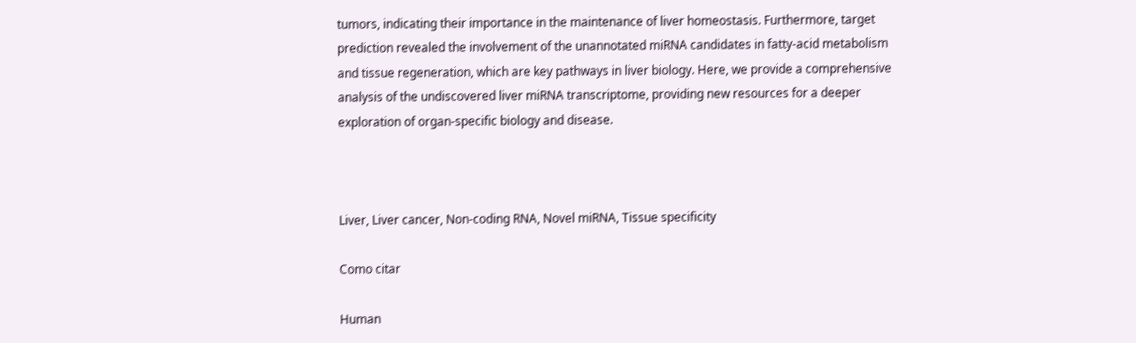tumors, indicating their importance in the maintenance of liver homeostasis. Furthermore, target prediction revealed the involvement of the unannotated miRNA candidates in fatty-acid metabolism and tissue regeneration, which are key pathways in liver biology. Here, we provide a comprehensive analysis of the undiscovered liver miRNA transcriptome, providing new resources for a deeper exploration of organ-specific biology and disease.



Liver, Liver cancer, Non-coding RNA, Novel miRNA, Tissue specificity

Como citar

Human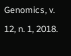Genomics, v. 12, n. 1, 2018.